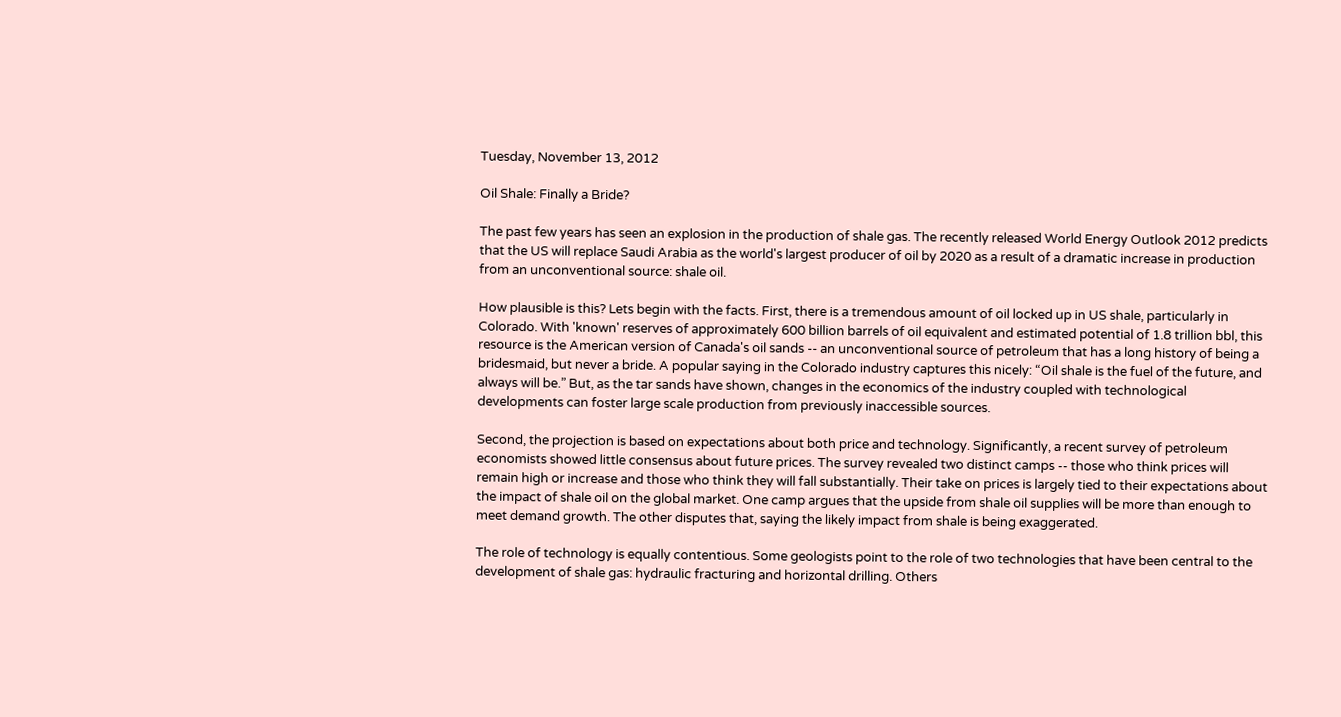Tuesday, November 13, 2012

Oil Shale: Finally a Bride?

The past few years has seen an explosion in the production of shale gas. The recently released World Energy Outlook 2012 predicts that the US will replace Saudi Arabia as the world's largest producer of oil by 2020 as a result of a dramatic increase in production from an unconventional source: shale oil.

How plausible is this? Lets begin with the facts. First, there is a tremendous amount of oil locked up in US shale, particularly in Colorado. With 'known' reserves of approximately 600 billion barrels of oil equivalent and estimated potential of 1.8 trillion bbl, this resource is the American version of Canada's oil sands -- an unconventional source of petroleum that has a long history of being a bridesmaid, but never a bride. A popular saying in the Colorado industry captures this nicely: “Oil shale is the fuel of the future, and always will be.” But, as the tar sands have shown, changes in the economics of the industry coupled with technological developments can foster large scale production from previously inaccessible sources.

Second, the projection is based on expectations about both price and technology. Significantly, a recent survey of petroleum economists showed little consensus about future prices. The survey revealed two distinct camps -- those who think prices will remain high or increase and those who think they will fall substantially. Their take on prices is largely tied to their expectations about the impact of shale oil on the global market. One camp argues that the upside from shale oil supplies will be more than enough to meet demand growth. The other disputes that, saying the likely impact from shale is being exaggerated.

The role of technology is equally contentious. Some geologists point to the role of two technologies that have been central to the development of shale gas: hydraulic fracturing and horizontal drilling. Others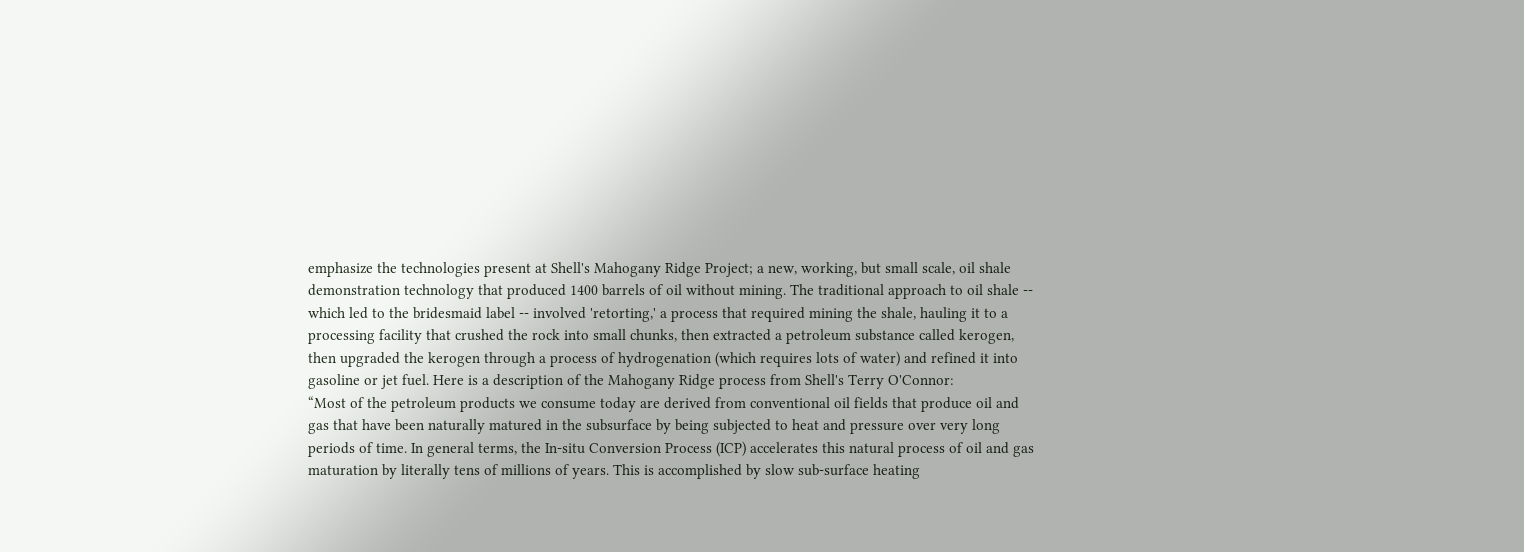emphasize the technologies present at Shell's Mahogany Ridge Project; a new, working, but small scale, oil shale demonstration technology that produced 1400 barrels of oil without mining. The traditional approach to oil shale -- which led to the bridesmaid label -- involved 'retorting,' a process that required mining the shale, hauling it to a processing facility that crushed the rock into small chunks, then extracted a petroleum substance called kerogen, then upgraded the kerogen through a process of hydrogenation (which requires lots of water) and refined it into gasoline or jet fuel. Here is a description of the Mahogany Ridge process from Shell's Terry O'Connor:
“Most of the petroleum products we consume today are derived from conventional oil fields that produce oil and gas that have been naturally matured in the subsurface by being subjected to heat and pressure over very long periods of time. In general terms, the In-situ Conversion Process (ICP) accelerates this natural process of oil and gas maturation by literally tens of millions of years. This is accomplished by slow sub-surface heating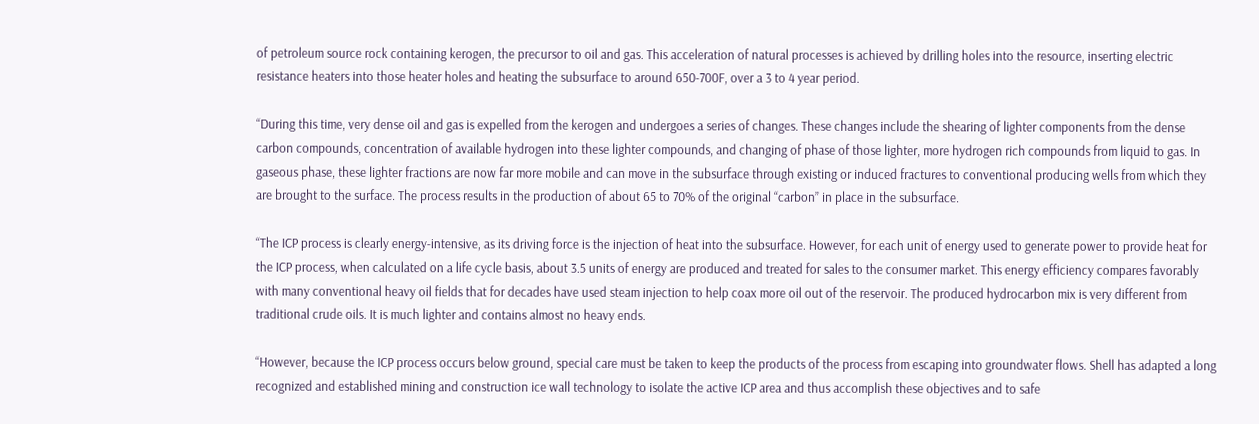of petroleum source rock containing kerogen, the precursor to oil and gas. This acceleration of natural processes is achieved by drilling holes into the resource, inserting electric resistance heaters into those heater holes and heating the subsurface to around 650-700F, over a 3 to 4 year period.

“During this time, very dense oil and gas is expelled from the kerogen and undergoes a series of changes. These changes include the shearing of lighter components from the dense carbon compounds, concentration of available hydrogen into these lighter compounds, and changing of phase of those lighter, more hydrogen rich compounds from liquid to gas. In gaseous phase, these lighter fractions are now far more mobile and can move in the subsurface through existing or induced fractures to conventional producing wells from which they are brought to the surface. The process results in the production of about 65 to 70% of the original “carbon” in place in the subsurface.

“The ICP process is clearly energy-intensive, as its driving force is the injection of heat into the subsurface. However, for each unit of energy used to generate power to provide heat for the ICP process, when calculated on a life cycle basis, about 3.5 units of energy are produced and treated for sales to the consumer market. This energy efficiency compares favorably with many conventional heavy oil fields that for decades have used steam injection to help coax more oil out of the reservoir. The produced hydrocarbon mix is very different from traditional crude oils. It is much lighter and contains almost no heavy ends.

“However, because the ICP process occurs below ground, special care must be taken to keep the products of the process from escaping into groundwater flows. Shell has adapted a long recognized and established mining and construction ice wall technology to isolate the active ICP area and thus accomplish these objectives and to safe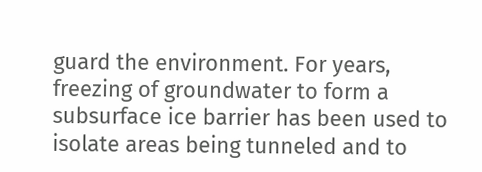guard the environment. For years, freezing of groundwater to form a subsurface ice barrier has been used to isolate areas being tunneled and to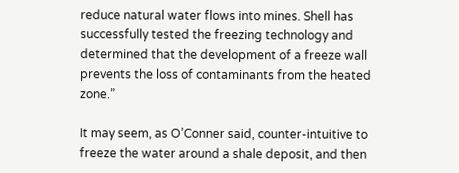reduce natural water flows into mines. Shell has successfully tested the freezing technology and determined that the development of a freeze wall prevents the loss of contaminants from the heated zone.”

It may seem, as O’Conner said, counter-intuitive to freeze the water around a shale deposit, and then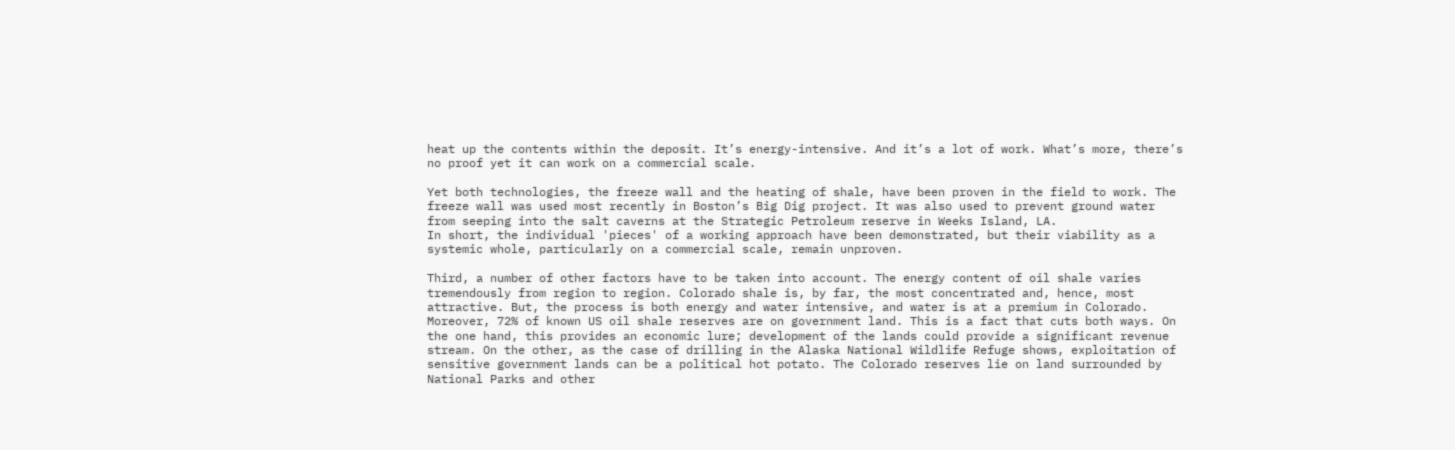heat up the contents within the deposit. It’s energy-intensive. And it’s a lot of work. What’s more, there’s no proof yet it can work on a commercial scale.

Yet both technologies, the freeze wall and the heating of shale, have been proven in the field to work. The freeze wall was used most recently in Boston’s Big Dig project. It was also used to prevent ground water from seeping into the salt caverns at the Strategic Petroleum reserve in Weeks Island, LA.
In short, the individual 'pieces' of a working approach have been demonstrated, but their viability as a systemic whole, particularly on a commercial scale, remain unproven.

Third, a number of other factors have to be taken into account. The energy content of oil shale varies tremendously from region to region. Colorado shale is, by far, the most concentrated and, hence, most attractive. But, the process is both energy and water intensive, and water is at a premium in Colorado. Moreover, 72% of known US oil shale reserves are on government land. This is a fact that cuts both ways. On the one hand, this provides an economic lure; development of the lands could provide a significant revenue stream. On the other, as the case of drilling in the Alaska National Wildlife Refuge shows, exploitation of sensitive government lands can be a political hot potato. The Colorado reserves lie on land surrounded by National Parks and other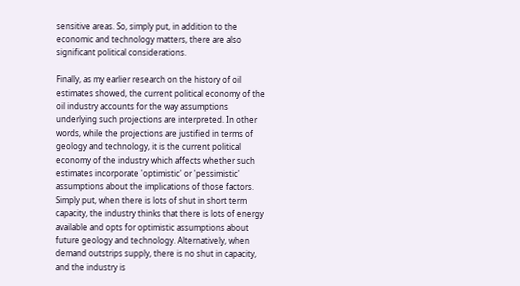sensitive areas. So, simply put, in addition to the economic and technology matters, there are also significant political considerations.

Finally, as my earlier research on the history of oil estimates showed, the current political economy of the oil industry accounts for the way assumptions underlying such projections are interpreted. In other words, while the projections are justified in terms of geology and technology, it is the current political economy of the industry which affects whether such estimates incorporate 'optimistic' or 'pessimistic' assumptions about the implications of those factors.  Simply put, when there is lots of shut in short term capacity, the industry thinks that there is lots of energy available and opts for optimistic assumptions about future geology and technology. Alternatively, when demand outstrips supply, there is no shut in capacity, and the industry is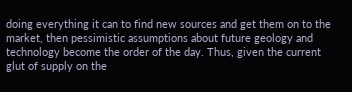doing everything it can to find new sources and get them on to the market, then pessimistic assumptions about future geology and technology become the order of the day. Thus, given the current glut of supply on the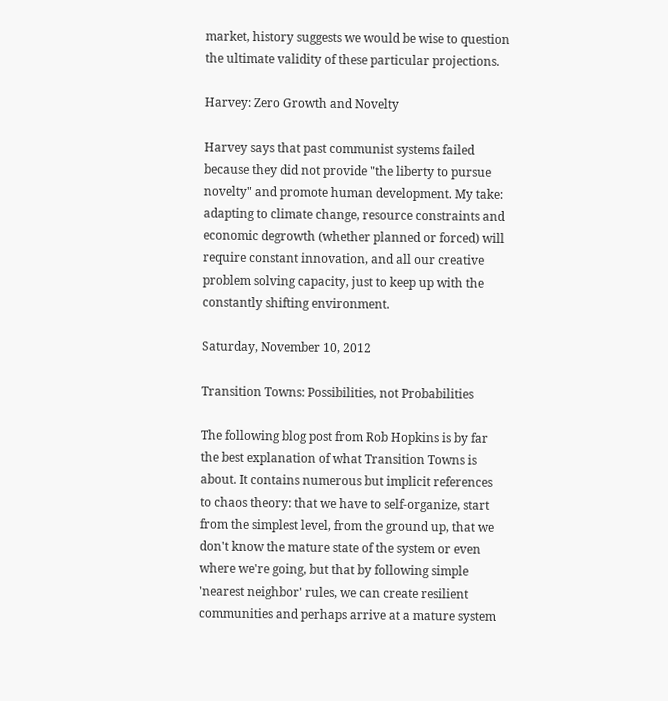market, history suggests we would be wise to question the ultimate validity of these particular projections.

Harvey: Zero Growth and Novelty

Harvey says that past communist systems failed because they did not provide "the liberty to pursue novelty" and promote human development. My take: adapting to climate change, resource constraints and economic degrowth (whether planned or forced) will require constant innovation, and all our creative problem solving capacity, just to keep up with the constantly shifting environment.

Saturday, November 10, 2012

Transition Towns: Possibilities, not Probabilities

The following blog post from Rob Hopkins is by far the best explanation of what Transition Towns is about. It contains numerous but implicit references to chaos theory: that we have to self-organize, start from the simplest level, from the ground up, that we don't know the mature state of the system or even where we're going, but that by following simple 'nearest neighbor' rules, we can create resilient communities and perhaps arrive at a mature system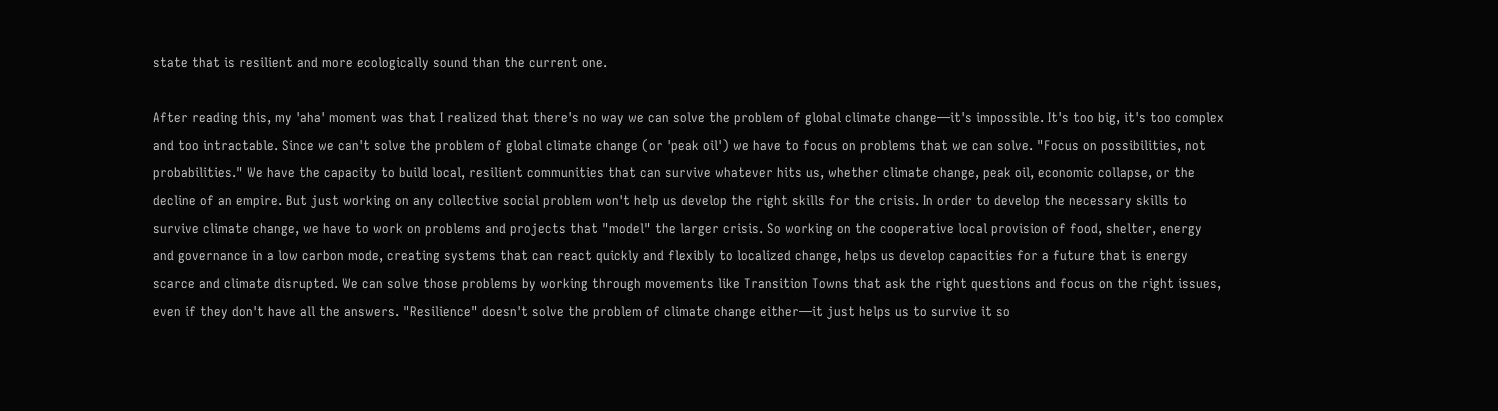state that is resilient and more ecologically sound than the current one.

After reading this, my 'aha' moment was that I realized that there's no way we can solve the problem of global climate change—it's impossible. It's too big, it's too complex and too intractable. Since we can't solve the problem of global climate change (or 'peak oil') we have to focus on problems that we can solve. "Focus on possibilities, not probabilities." We have the capacity to build local, resilient communities that can survive whatever hits us, whether climate change, peak oil, economic collapse, or the decline of an empire. But just working on any collective social problem won't help us develop the right skills for the crisis. In order to develop the necessary skills to survive climate change, we have to work on problems and projects that "model" the larger crisis. So working on the cooperative local provision of food, shelter, energy and governance in a low carbon mode, creating systems that can react quickly and flexibly to localized change, helps us develop capacities for a future that is energy scarce and climate disrupted. We can solve those problems by working through movements like Transition Towns that ask the right questions and focus on the right issues, even if they don't have all the answers. "Resilience" doesn't solve the problem of climate change either—it just helps us to survive it so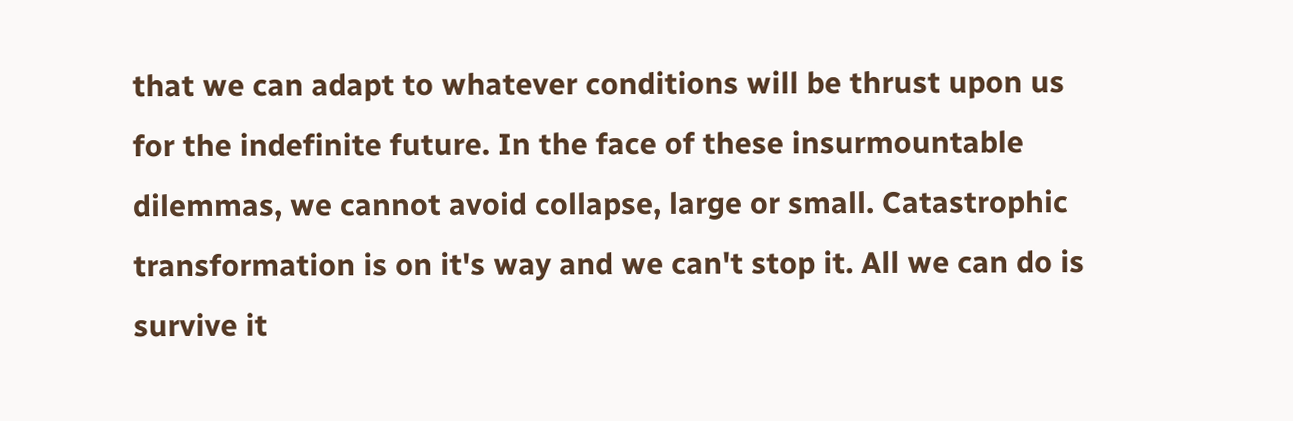that we can adapt to whatever conditions will be thrust upon us for the indefinite future. In the face of these insurmountable dilemmas, we cannot avoid collapse, large or small. Catastrophic transformation is on it's way and we can't stop it. All we can do is survive it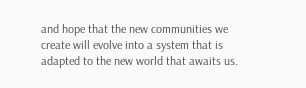and hope that the new communities we create will evolve into a system that is adapted to the new world that awaits us.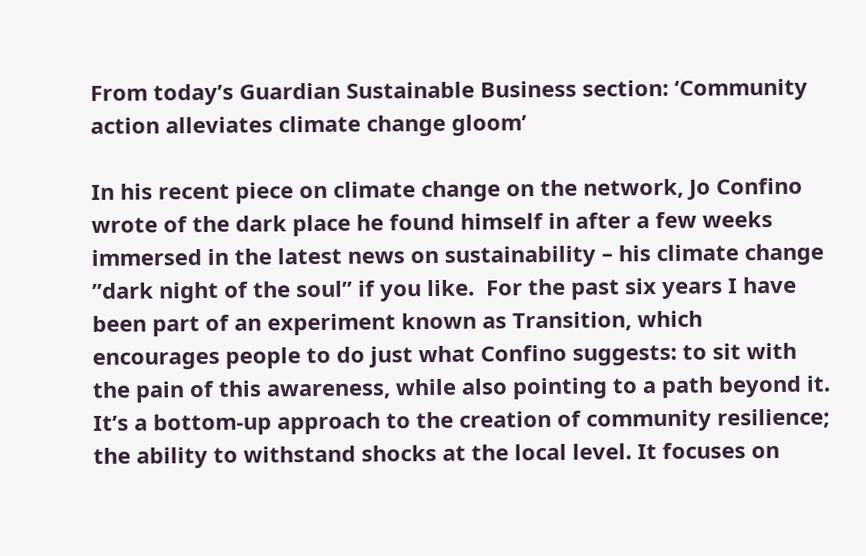From today’s Guardian Sustainable Business section: ‘Community action alleviates climate change gloom’

In his recent piece on climate change on the network, Jo Confino wrote of the dark place he found himself in after a few weeks immersed in the latest news on sustainability – his climate change ”dark night of the soul” if you like.  For the past six years I have been part of an experiment known as Transition, which encourages people to do just what Confino suggests: to sit with the pain of this awareness, while also pointing to a path beyond it.
It’s a bottom-up approach to the creation of community resilience; the ability to withstand shocks at the local level. It focuses on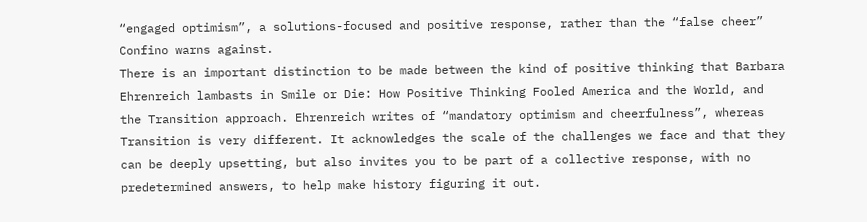“engaged optimism”, a solutions-focused and positive response, rather than the “false cheer” Confino warns against.
There is an important distinction to be made between the kind of positive thinking that Barbara Ehrenreich lambasts in Smile or Die: How Positive Thinking Fooled America and the World, and the Transition approach. Ehrenreich writes of “mandatory optimism and cheerfulness”, whereas Transition is very different. It acknowledges the scale of the challenges we face and that they can be deeply upsetting, but also invites you to be part of a collective response, with no predetermined answers, to help make history figuring it out.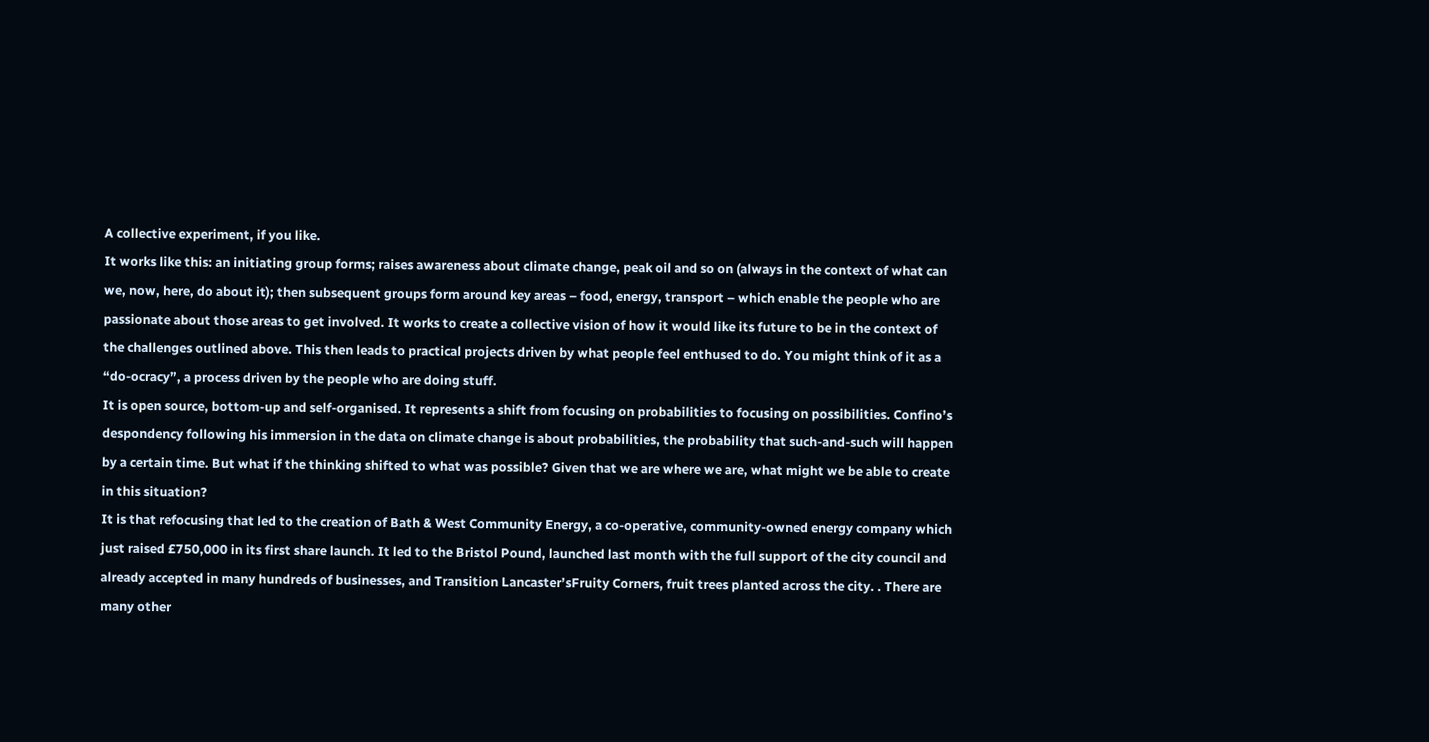A collective experiment, if you like.
It works like this: an initiating group forms; raises awareness about climate change, peak oil and so on (always in the context of what can we, now, here, do about it); then subsequent groups form around key areas – food, energy, transport – which enable the people who are passionate about those areas to get involved. It works to create a collective vision of how it would like its future to be in the context of the challenges outlined above. This then leads to practical projects driven by what people feel enthused to do. You might think of it as a “do-ocracy”, a process driven by the people who are doing stuff.
It is open source, bottom-up and self-organised. It represents a shift from focusing on probabilities to focusing on possibilities. Confino’s despondency following his immersion in the data on climate change is about probabilities, the probability that such-and-such will happen by a certain time. But what if the thinking shifted to what was possible? Given that we are where we are, what might we be able to create in this situation?
It is that refocusing that led to the creation of Bath & West Community Energy, a co-operative, community-owned energy company which just raised £750,000 in its first share launch. It led to the Bristol Pound, launched last month with the full support of the city council and already accepted in many hundreds of businesses, and Transition Lancaster’sFruity Corners, fruit trees planted across the city. . There are many other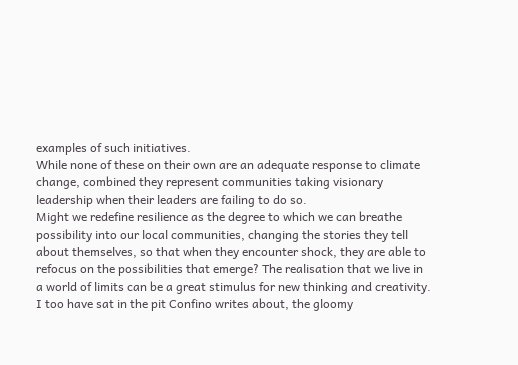examples of such initiatives.
While none of these on their own are an adequate response to climate change, combined they represent communities taking visionary leadership when their leaders are failing to do so.
Might we redefine resilience as the degree to which we can breathe possibility into our local communities, changing the stories they tell about themselves, so that when they encounter shock, they are able to refocus on the possibilities that emerge? The realisation that we live in a world of limits can be a great stimulus for new thinking and creativity.
I too have sat in the pit Confino writes about, the gloomy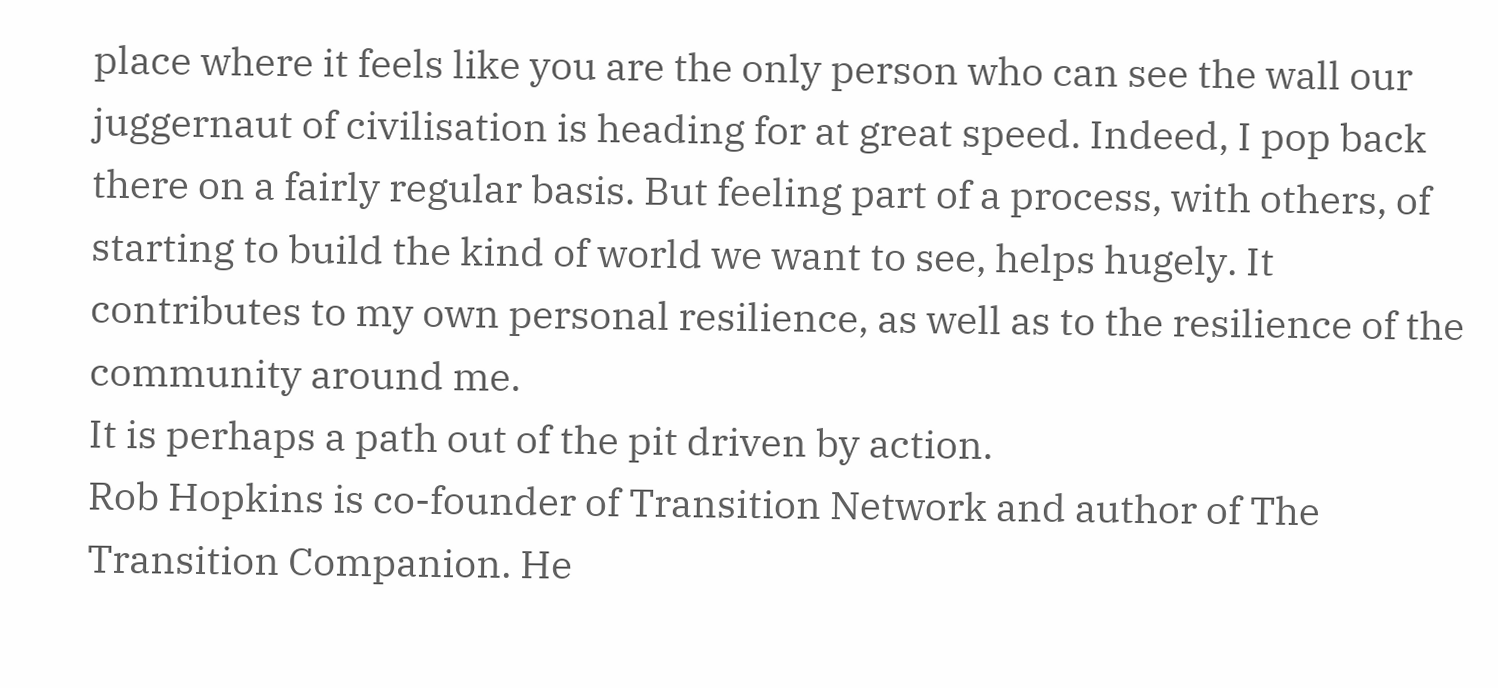place where it feels like you are the only person who can see the wall our juggernaut of civilisation is heading for at great speed. Indeed, I pop back there on a fairly regular basis. But feeling part of a process, with others, of starting to build the kind of world we want to see, helps hugely. It contributes to my own personal resilience, as well as to the resilience of the community around me.
It is perhaps a path out of the pit driven by action.
Rob Hopkins is co-founder of Transition Network and author of The Transition Companion. He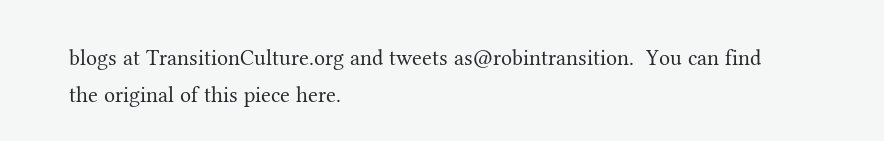blogs at TransitionCulture.org and tweets as@robintransition.  You can find the original of this piece here.